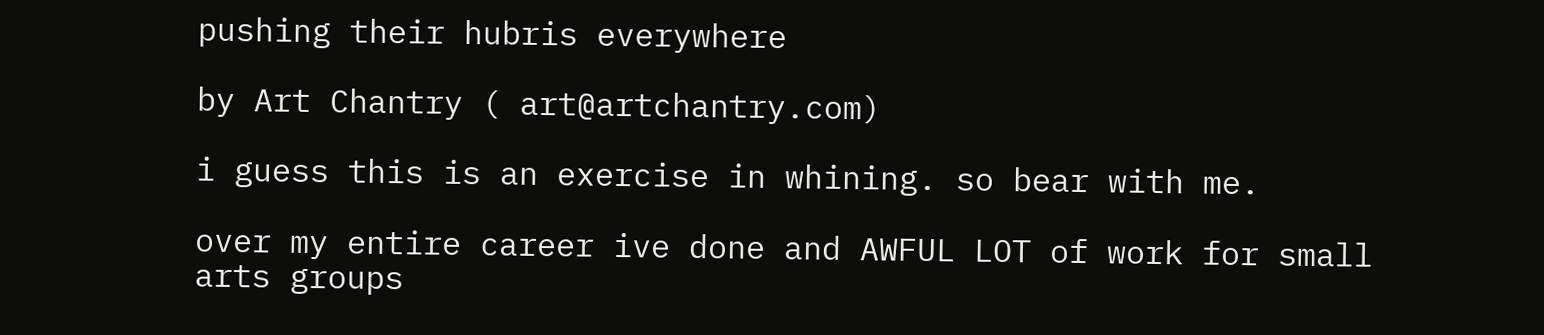pushing their hubris everywhere

by Art Chantry ( art@artchantry.com)

i guess this is an exercise in whining. so bear with me.

over my entire career ive done and AWFUL LOT of work for small arts groups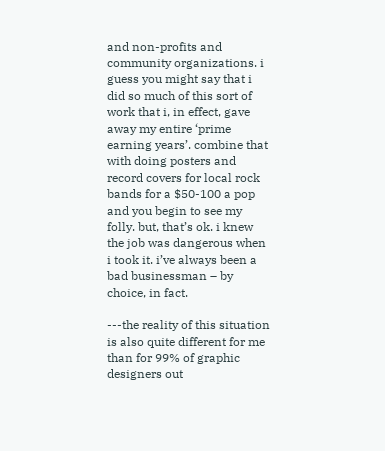and non-profits and community organizations. i guess you might say that i did so much of this sort of work that i, in effect, gave away my entire ‘prime earning years’. combine that with doing posters and record covers for local rock bands for a $50-100 a pop and you begin to see my folly. but, that’s ok. i knew the job was dangerous when i took it. i’ve always been a bad businessman – by choice, in fact.

---the reality of this situation is also quite different for me than for 99% of graphic designers out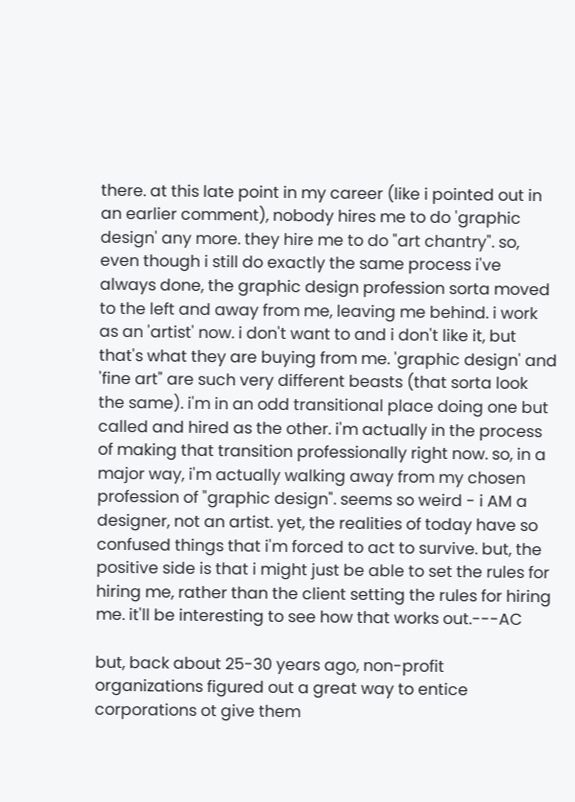there. at this late point in my career (like i pointed out in an earlier comment), nobody hires me to do 'graphic design' any more. they hire me to do "art chantry". so, even though i still do exactly the same process i've always done, the graphic design profession sorta moved to the left and away from me, leaving me behind. i work as an 'artist' now. i don't want to and i don't like it, but that's what they are buying from me. 'graphic design' and 'fine art" are such very different beasts (that sorta look the same). i'm in an odd transitional place doing one but called and hired as the other. i'm actually in the process of making that transition professionally right now. so, in a major way, i'm actually walking away from my chosen profession of "graphic design". seems so weird - i AM a designer, not an artist. yet, the realities of today have so confused things that i'm forced to act to survive. but, the positive side is that i might just be able to set the rules for hiring me, rather than the client setting the rules for hiring me. it'll be interesting to see how that works out.---AC

but, back about 25-30 years ago, non-profit organizations figured out a great way to entice corporations ot give them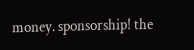money. sponsorship! the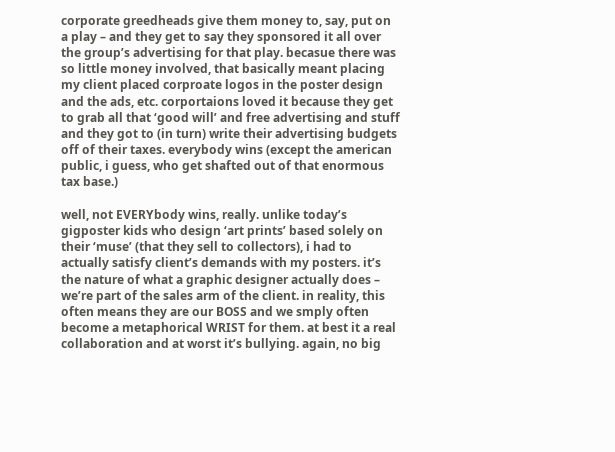corporate greedheads give them money to, say, put on a play – and they get to say they sponsored it all over the group’s advertising for that play. becasue there was so little money involved, that basically meant placing my client placed corproate logos in the poster design and the ads, etc. corportaions loved it because they get to grab all that ‘good will’ and free advertising and stuff and they got to (in turn) write their advertising budgets off of their taxes. everybody wins (except the american public, i guess, who get shafted out of that enormous tax base.)

well, not EVERYbody wins, really. unlike today’s gigposter kids who design ‘art prints’ based solely on their ‘muse’ (that they sell to collectors), i had to actually satisfy client’s demands with my posters. it’s the nature of what a graphic designer actually does – we’re part of the sales arm of the client. in reality, this often means they are our BOSS and we smply often become a metaphorical WRIST for them. at best it a real collaboration and at worst it’s bullying. again, no big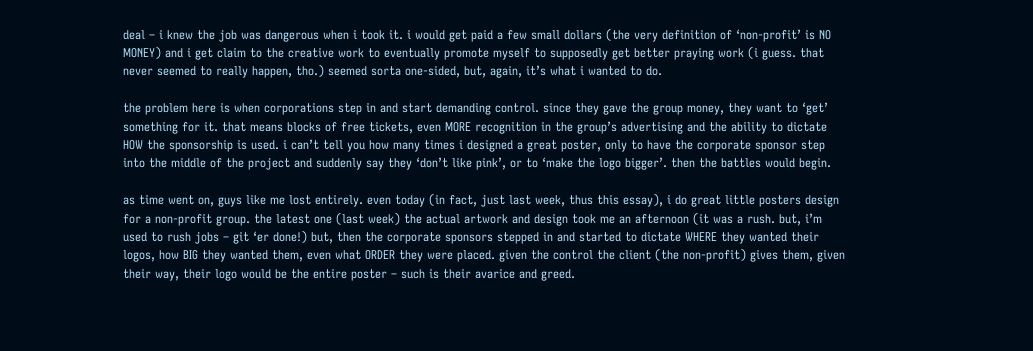deal – i knew the job was dangerous when i took it. i would get paid a few small dollars (the very definition of ‘non-profit’ is NO MONEY) and i get claim to the creative work to eventually promote myself to supposedly get better praying work (i guess. that never seemed to really happen, tho.) seemed sorta one-sided, but, again, it’s what i wanted to do.

the problem here is when corporations step in and start demanding control. since they gave the group money, they want to ‘get’ something for it. that means blocks of free tickets, even MORE recognition in the group’s advertising and the ability to dictate HOW the sponsorship is used. i can’t tell you how many times i designed a great poster, only to have the corporate sponsor step into the middle of the project and suddenly say they ‘don’t like pink’, or to ‘make the logo bigger’. then the battles would begin.

as time went on, guys like me lost entirely. even today (in fact, just last week, thus this essay), i do great little posters design for a non-profit group. the latest one (last week) the actual artwork and design took me an afternoon (it was a rush. but, i’m used to rush jobs – git ‘er done!) but, then the corporate sponsors stepped in and started to dictate WHERE they wanted their logos, how BIG they wanted them, even what ORDER they were placed. given the control the client (the non-profit) gives them, given their way, their logo would be the entire poster – such is their avarice and greed.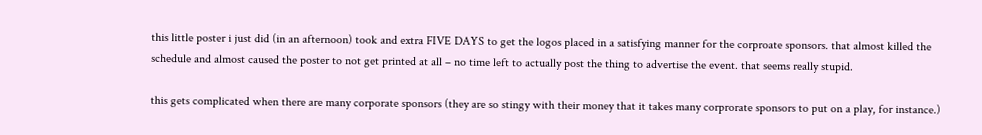this little poster i just did (in an afternoon) took and extra FIVE DAYS to get the logos placed in a satisfying manner for the corproate sponsors. that almost killed the schedule and almost caused the poster to not get printed at all – no time left to actually post the thing to advertise the event. that seems really stupid.

this gets complicated when there are many corporate sponsors (they are so stingy with their money that it takes many corprorate sponsors to put on a play, for instance.)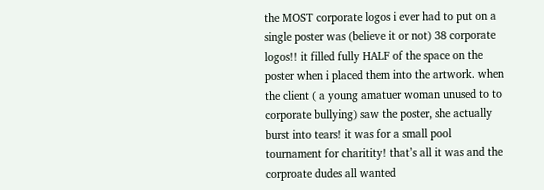the MOST corporate logos i ever had to put on a single poster was (believe it or not) 38 corporate logos!! it filled fully HALF of the space on the poster when i placed them into the artwork. when the client ( a young amatuer woman unused to to corporate bullying) saw the poster, she actually burst into tears! it was for a small pool tournament for charitity! that’s all it was and the corproate dudes all wanted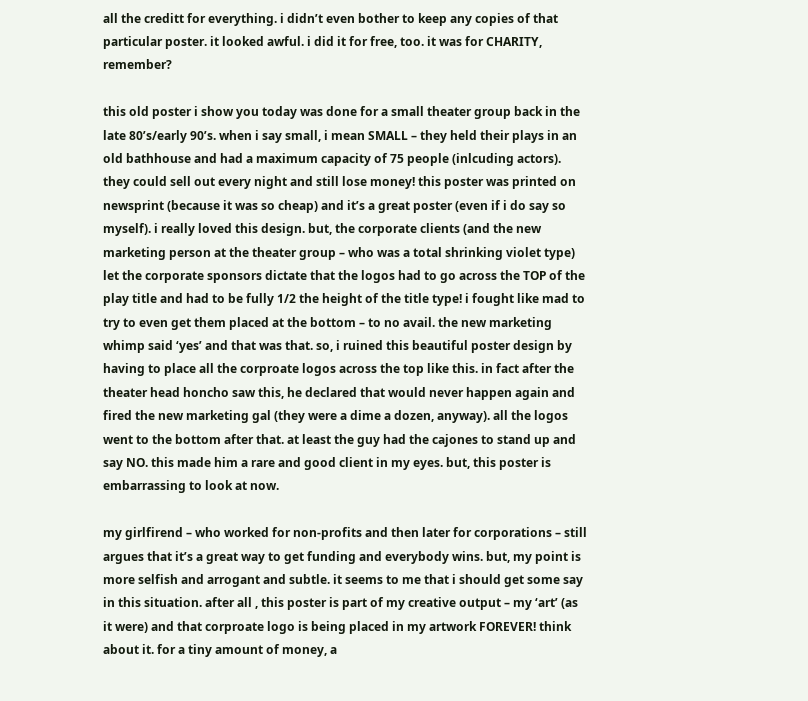all the creditt for everything. i didn’t even bother to keep any copies of that particular poster. it looked awful. i did it for free, too. it was for CHARITY, remember?

this old poster i show you today was done for a small theater group back in the late 80’s/early 90’s. when i say small, i mean SMALL – they held their plays in an old bathhouse and had a maximum capacity of 75 people (inlcuding actors). they could sell out every night and still lose money! this poster was printed on newsprint (because it was so cheap) and it’s a great poster (even if i do say so myself). i really loved this design. but, the corporate clients (and the new marketing person at the theater group – who was a total shrinking violet type) let the corporate sponsors dictate that the logos had to go across the TOP of the play title and had to be fully 1/2 the height of the title type! i fought like mad to try to even get them placed at the bottom – to no avail. the new marketing whimp said ‘yes’ and that was that. so, i ruined this beautiful poster design by having to place all the corproate logos across the top like this. in fact after the theater head honcho saw this, he declared that would never happen again and fired the new marketing gal (they were a dime a dozen, anyway). all the logos went to the bottom after that. at least the guy had the cajones to stand up and say NO. this made him a rare and good client in my eyes. but, this poster is embarrassing to look at now.

my girlfirend – who worked for non-profits and then later for corporations – still argues that it’s a great way to get funding and everybody wins. but, my point is more selfish and arrogant and subtle. it seems to me that i should get some say in this situation. after all , this poster is part of my creative output – my ‘art’ (as it were) and that corproate logo is being placed in my artwork FOREVER! think about it. for a tiny amount of money, a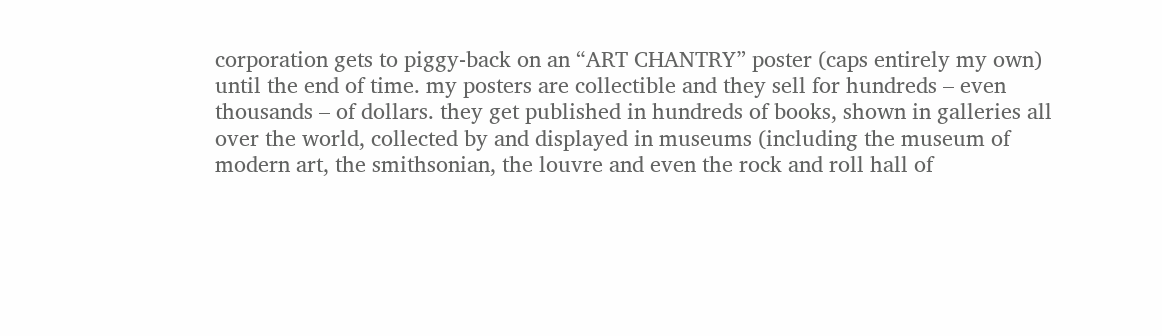corporation gets to piggy-back on an “ART CHANTRY” poster (caps entirely my own) until the end of time. my posters are collectible and they sell for hundreds – even thousands – of dollars. they get published in hundreds of books, shown in galleries all over the world, collected by and displayed in museums (including the museum of modern art, the smithsonian, the louvre and even the rock and roll hall of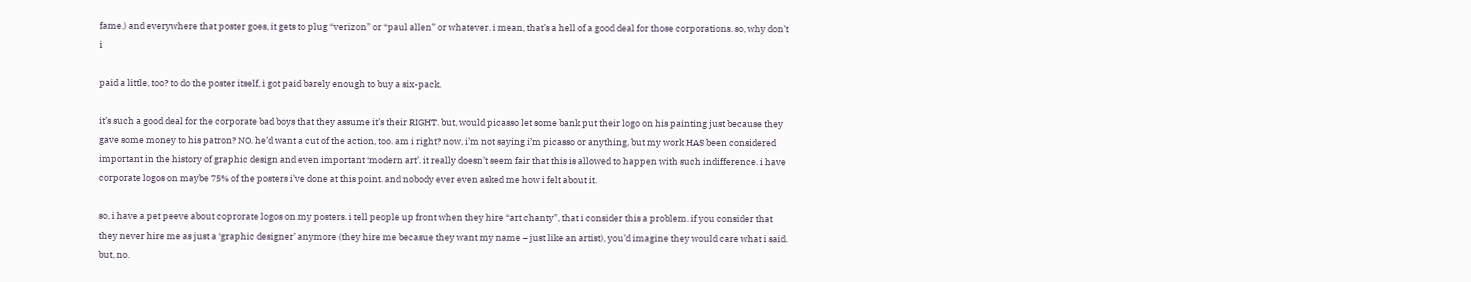fame.) and everywhere that poster goes, it gets to plug “verizon” or “paul allen” or whatever. i mean, that’s a hell of a good deal for those corporations. so, why don’t i

paid a little, too? to do the poster itself, i got paid barely enough to buy a six-pack.

it’s such a good deal for the corporate bad boys that they assume it’s their RIGHT. but, would picasso let some bank put their logo on his painting just because they gave some money to his patron? NO. he’d want a cut of the action, too. am i right? now, i’m not saying i’m picasso or anything, but my work HAS been considered important in the history of graphic design and even important ‘modern art’. it really doesn’t seem fair that this is allowed to happen with such indifference. i have corporate logos on maybe 75% of the posters i’ve done at this point. and nobody ever even asked me how i felt about it.

so, i have a pet peeve about coprorate logos on my posters. i tell people up front when they hire “art chanty”, that i consider this a problem. if you consider that they never hire me as just a ‘graphic designer’ anymore (they hire me becasue they want my name – just like an artist), you’d imagine they would care what i said. but, no.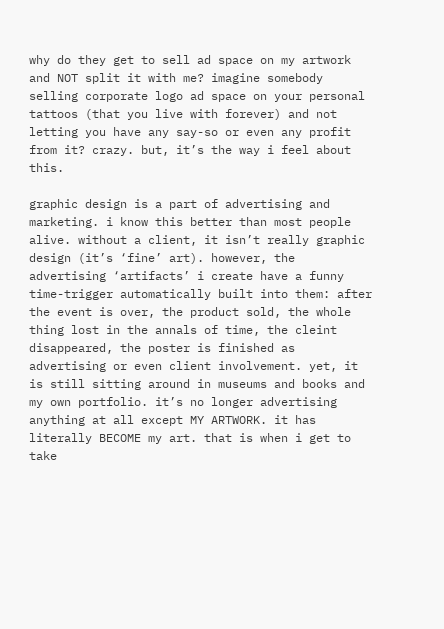why do they get to sell ad space on my artwork and NOT split it with me? imagine somebody selling corporate logo ad space on your personal tattoos (that you live with forever) and not letting you have any say-so or even any profit from it? crazy. but, it’s the way i feel about this.

graphic design is a part of advertising and marketing. i know this better than most people alive. without a client, it isn’t really graphic design (it’s ‘fine’ art). however, the advertising ‘artifacts’ i create have a funny time-trigger automatically built into them: after the event is over, the product sold, the whole thing lost in the annals of time, the cleint disappeared, the poster is finished as advertising or even client involvement. yet, it is still sitting around in museums and books and my own portfolio. it’s no longer advertising anything at all except MY ARTWORK. it has literally BECOME my art. that is when i get to take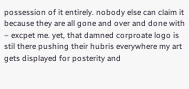possession of it entirely. nobody else can claim it because they are all gone and over and done with – excpet me. yet, that damned corproate logo is stil there pushing their hubris everywhere my art gets displayed for posterity and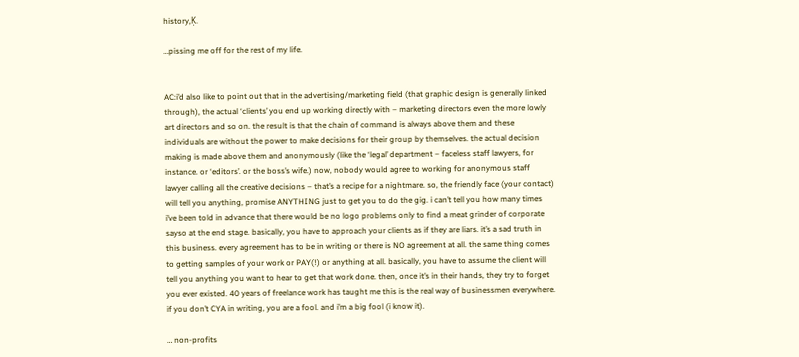history‚Ķ.

…pissing me off for the rest of my life.


AC:i’d also like to point out that in the advertising/marketing field (that graphic design is generally linked through), the actual ‘clients’ you end up working directly with – marketing directors even the more lowly art directors and so on. the result is that the chain of command is always above them and these individuals are without the power to make decisions for their group by themselves. the actual decision making is made above them and anonymously (like the ‘legal’ department – faceless staff lawyers, for instance. or ‘editors’. or the boss’s wife.) now, nobody would agree to working for anonymous staff lawyer calling all the creative decisions – that’s a recipe for a nightmare. so, the friendly face (your contact) will tell you anything, promise ANYTHING just to get you to do the gig. i can’t tell you how many times i’ve been told in advance that there would be no logo problems only to find a meat grinder of corporate sayso at the end stage. basically, you have to approach your clients as if they are liars. it’s a sad truth in this business. every agreement has to be in writing or there is NO agreement at all. the same thing comes to getting samples of your work or PAY(!) or anything at all. basically, you have to assume the client will tell you anything you want to hear to get that work done. then, once it’s in their hands, they try to forget you ever existed. 40 years of freelance work has taught me this is the real way of businessmen everywhere. if you don’t CYA in writing, you are a fool. and i’m a big fool (i know it).

… non-profits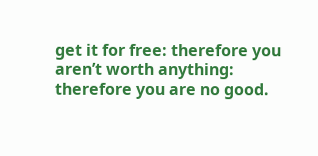get it for free: therefore you aren’t worth anything: therefore you are no good.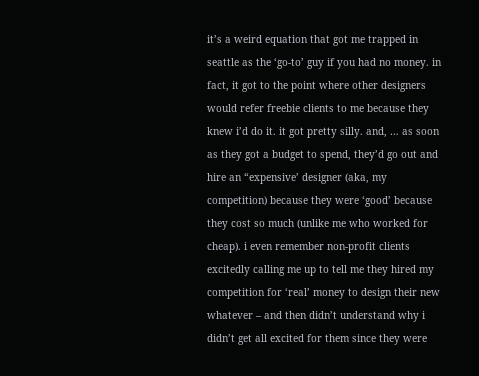it’s a weird equation that got me trapped in seattle as the ‘go-to’ guy if you had no money. in fact, it got to the point where other designers would refer freebie clients to me because they knew i’d do it. it got pretty silly. and, … as soon as they got a budget to spend, they’d go out and hire an “expensive’ designer (aka, my competition) because they were ‘good’ because they cost so much (unlike me who worked for cheap). i even remember non-profit clients excitedly calling me up to tell me they hired my competition for ‘real’ money to design their new whatever – and then didn’t understand why i didn’t get all excited for them since they were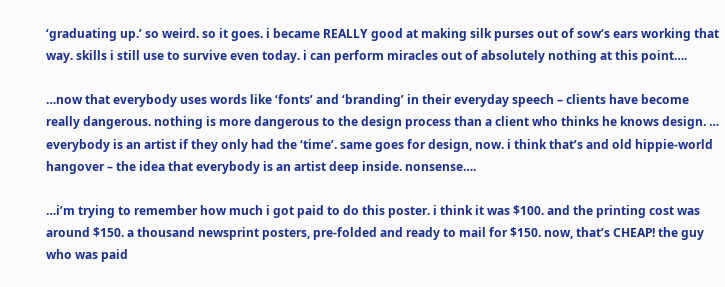‘graduating up.’ so weird. so it goes. i became REALLY good at making silk purses out of sow’s ears working that way. skills i still use to survive even today. i can perform miracles out of absolutely nothing at this point….

…now that everybody uses words like ‘fonts’ and ‘branding’ in their everyday speech – clients have become really dangerous. nothing is more dangerous to the design process than a client who thinks he knows design. … everybody is an artist if they only had the ‘time’. same goes for design, now. i think that’s and old hippie-world hangover – the idea that everybody is an artist deep inside. nonsense….

…i’m trying to remember how much i got paid to do this poster. i think it was $100. and the printing cost was around $150. a thousand newsprint posters, pre-folded and ready to mail for $150. now, that’s CHEAP! the guy who was paid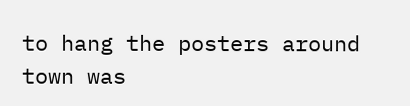to hang the posters around town was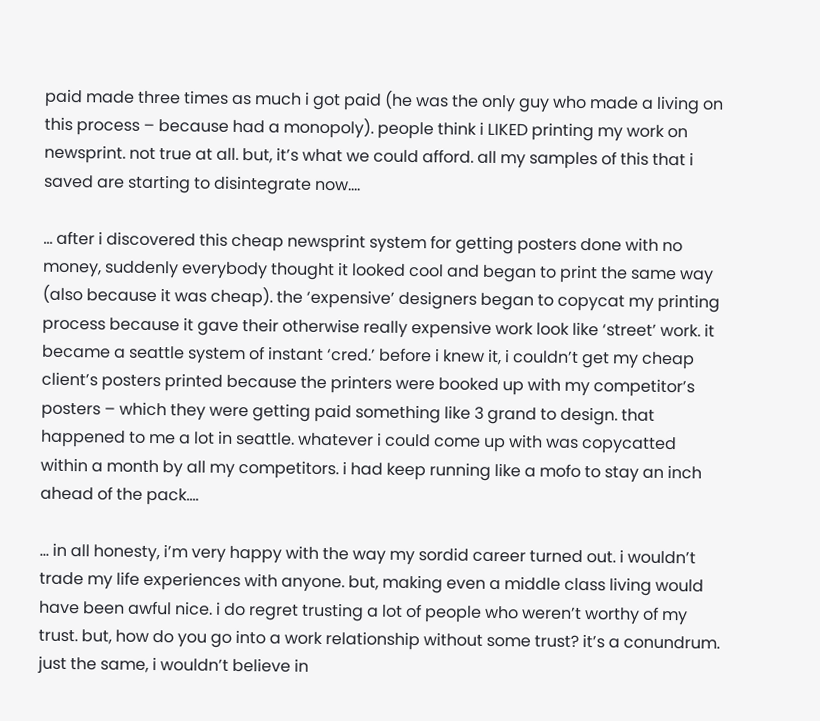paid made three times as much i got paid (he was the only guy who made a living on this process – because had a monopoly). people think i LIKED printing my work on newsprint. not true at all. but, it’s what we could afford. all my samples of this that i saved are starting to disintegrate now….

… after i discovered this cheap newsprint system for getting posters done with no money, suddenly everybody thought it looked cool and began to print the same way (also because it was cheap). the ‘expensive’ designers began to copycat my printing process because it gave their otherwise really expensive work look like ‘street’ work. it became a seattle system of instant ‘cred.’ before i knew it, i couldn’t get my cheap client’s posters printed because the printers were booked up with my competitor’s posters – which they were getting paid something like 3 grand to design. that happened to me a lot in seattle. whatever i could come up with was copycatted within a month by all my competitors. i had keep running like a mofo to stay an inch ahead of the pack….

… in all honesty, i’m very happy with the way my sordid career turned out. i wouldn’t trade my life experiences with anyone. but, making even a middle class living would have been awful nice. i do regret trusting a lot of people who weren’t worthy of my trust. but, how do you go into a work relationship without some trust? it’s a conundrum. just the same, i wouldn’t believe in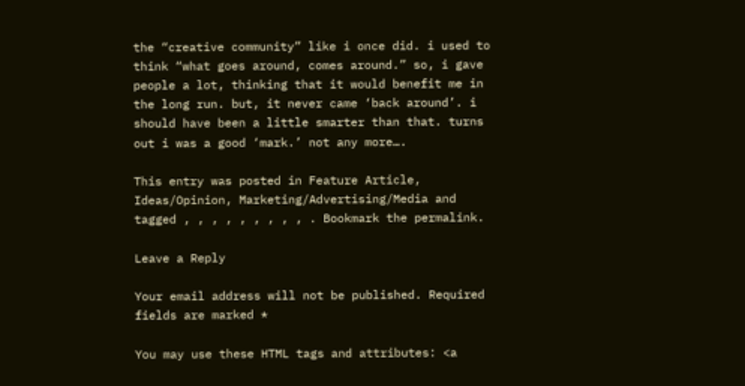the “creative community” like i once did. i used to think “what goes around, comes around.” so, i gave people a lot, thinking that it would benefit me in the long run. but, it never came ‘back around’. i should have been a little smarter than that. turns out i was a good ‘mark.’ not any more….

This entry was posted in Feature Article, Ideas/Opinion, Marketing/Advertising/Media and tagged , , , , , , , , , . Bookmark the permalink.

Leave a Reply

Your email address will not be published. Required fields are marked *

You may use these HTML tags and attributes: <a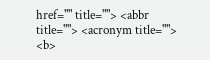href="" title=""> <abbr title=""> <acronym title=""> <b>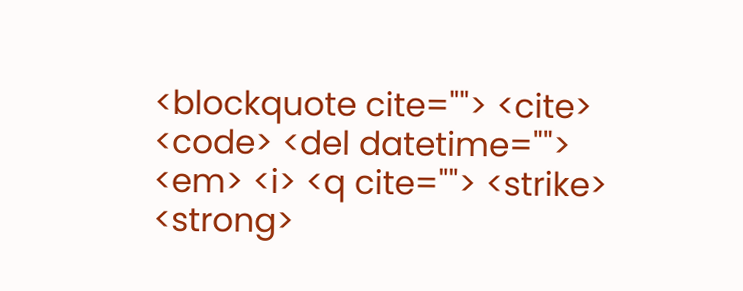<blockquote cite=""> <cite> <code> <del datetime=""> <em> <i> <q cite=""> <strike> <strong>